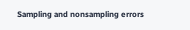Sampling and nonsampling errors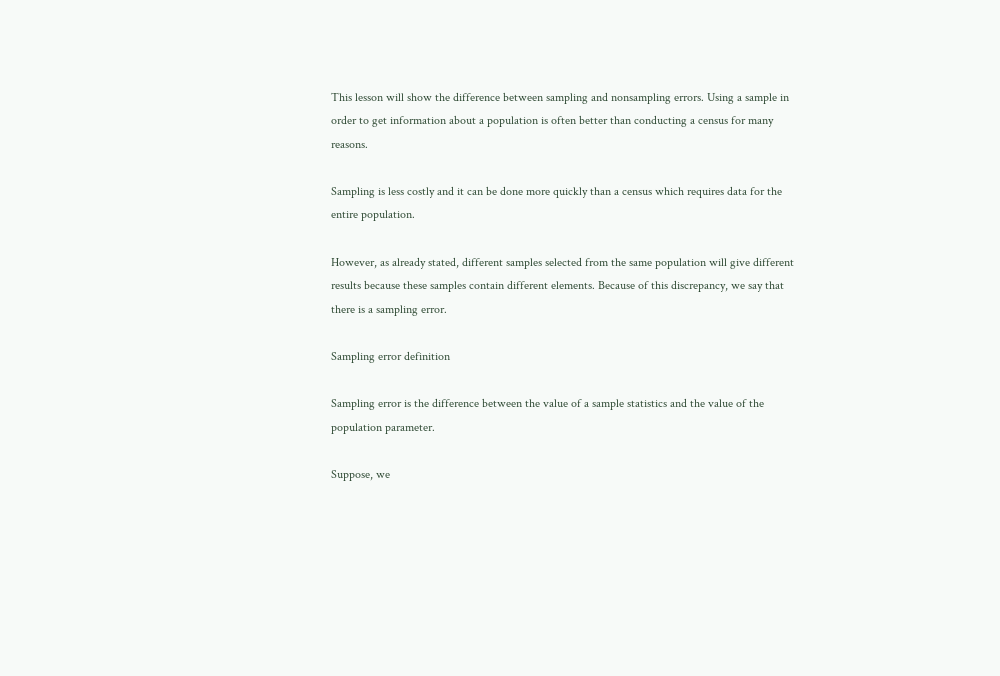This lesson will show the difference between sampling and nonsampling errors. Using a sample in order to get information about a population is often better than conducting a census for many reasons.

Sampling is less costly and it can be done more quickly than a census which requires data for the entire population.

However, as already stated, different samples selected from the same population will give different results because these samples contain different elements. Because of this discrepancy, we say that there is a sampling error.

Sampling error definition

Sampling error is the difference between the value of a sample statistics and the value of the population parameter.

Suppose, we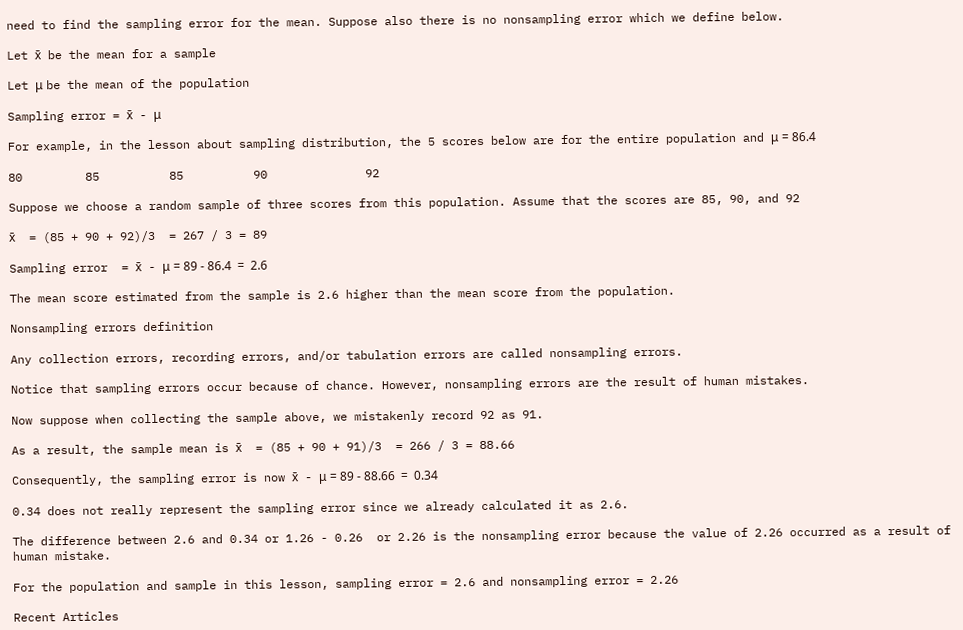need to find the sampling error for the mean. Suppose also there is no nonsampling error which we define below.

Let x̄ be the mean for a sample

Let μ be the mean of the population

Sampling error = x̄ - μ

For example, in the lesson about sampling distribution, the 5 scores below are for the entire population and μ = 86.4

80         85          85          90              92

Suppose we choose a random sample of three scores from this population. Assume that the scores are 85, 90, and 92

x̄  = (85 + 90 + 92)/3  = 267 / 3 = 89

Sampling error  = x̄ - μ = 89 - 86.4  =  2.6

The mean score estimated from the sample is 2.6 higher than the mean score from the population.

Nonsampling errors definition

Any collection errors, recording errors, and/or tabulation errors are called nonsampling errors.

Notice that sampling errors occur because of chance. However, nonsampling errors are the result of human mistakes.

Now suppose when collecting the sample above, we mistakenly record 92 as 91.

As a result, the sample mean is x̄  = (85 + 90 + 91)/3  = 266 / 3 = 88.66

Consequently, the sampling error is now x̄ - μ = 89 - 88.66  =  0.34

0.34 does not really represent the sampling error since we already calculated it as 2.6.

The difference between 2.6 and 0.34 or 1.26 - 0.26  or 2.26 is the nonsampling error because the value of 2.26 occurred as a result of human mistake.

For the population and sample in this lesson, sampling error = 2.6 and nonsampling error = 2.26

Recent Articles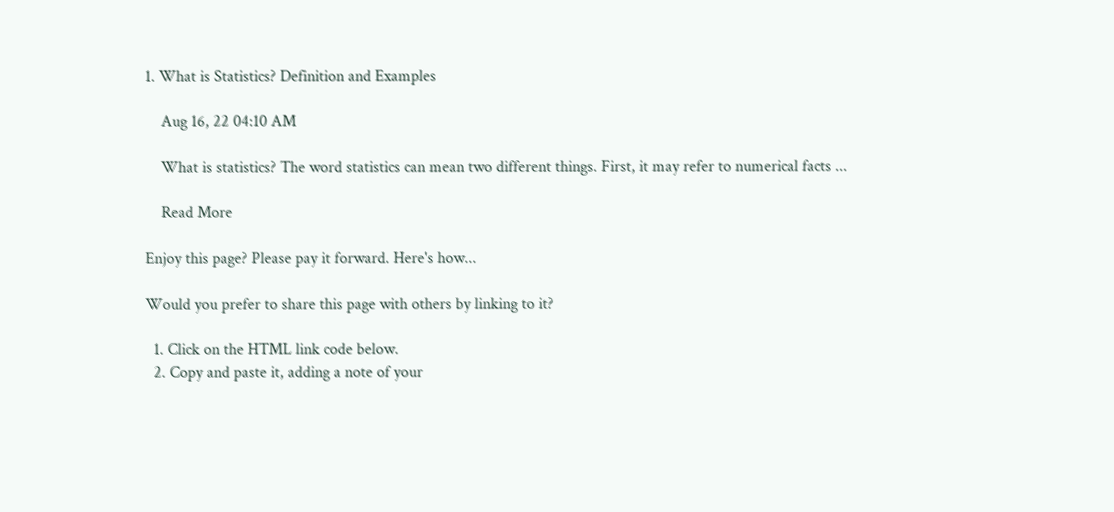1. What is Statistics? Definition and Examples

    Aug 16, 22 04:10 AM

    What is statistics? The word statistics can mean two different things. First, it may refer to numerical facts ...

    Read More

Enjoy this page? Please pay it forward. Here's how...

Would you prefer to share this page with others by linking to it?

  1. Click on the HTML link code below.
  2. Copy and paste it, adding a note of your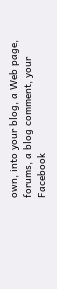own, into your blog, a Web page, forums, a blog comment, your Facebook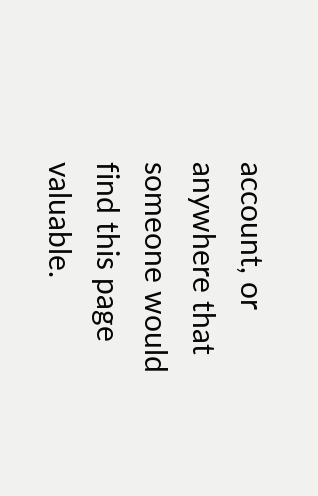account, or anywhere that someone would find this page valuable.